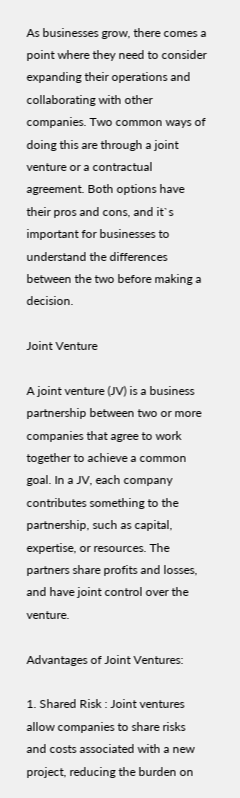As businesses grow, there comes a point where they need to consider expanding their operations and collaborating with other companies. Two common ways of doing this are through a joint venture or a contractual agreement. Both options have their pros and cons, and it`s important for businesses to understand the differences between the two before making a decision.

Joint Venture

A joint venture (JV) is a business partnership between two or more companies that agree to work together to achieve a common goal. In a JV, each company contributes something to the partnership, such as capital, expertise, or resources. The partners share profits and losses, and have joint control over the venture.

Advantages of Joint Ventures:

1. Shared Risk : Joint ventures allow companies to share risks and costs associated with a new project, reducing the burden on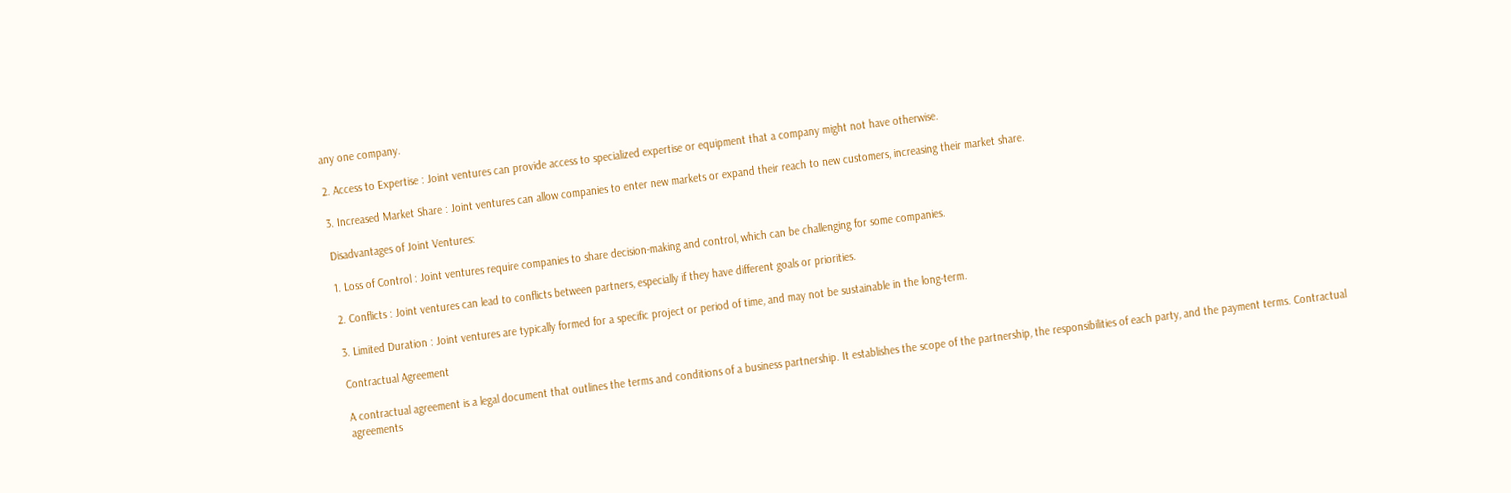any one company.

2. Access to Expertise : Joint ventures can provide access to specialized expertise or equipment that a company might not have otherwise.

3. Increased Market Share : Joint ventures can allow companies to enter new markets or expand their reach to new customers, increasing their market share.

Disadvantages of Joint Ventures:

1. Loss of Control : Joint ventures require companies to share decision-making and control, which can be challenging for some companies.

2. Conflicts : Joint ventures can lead to conflicts between partners, especially if they have different goals or priorities.

3. Limited Duration : Joint ventures are typically formed for a specific project or period of time, and may not be sustainable in the long-term.

Contractual Agreement

A contractual agreement is a legal document that outlines the terms and conditions of a business partnership. It establishes the scope of the partnership, the responsibilities of each party, and the payment terms. Contractual agreements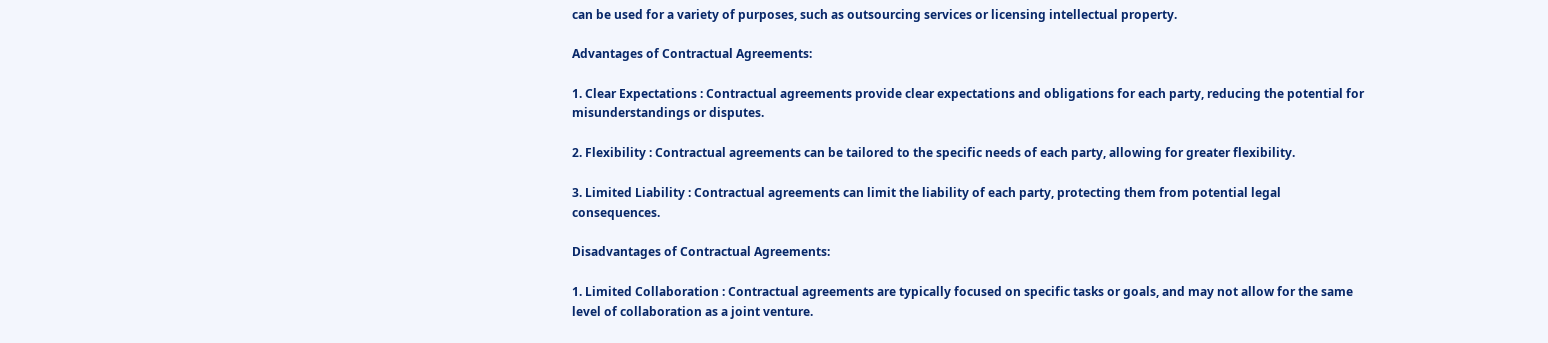can be used for a variety of purposes, such as outsourcing services or licensing intellectual property.

Advantages of Contractual Agreements:

1. Clear Expectations : Contractual agreements provide clear expectations and obligations for each party, reducing the potential for misunderstandings or disputes.

2. Flexibility : Contractual agreements can be tailored to the specific needs of each party, allowing for greater flexibility.

3. Limited Liability : Contractual agreements can limit the liability of each party, protecting them from potential legal consequences.

Disadvantages of Contractual Agreements:

1. Limited Collaboration : Contractual agreements are typically focused on specific tasks or goals, and may not allow for the same level of collaboration as a joint venture.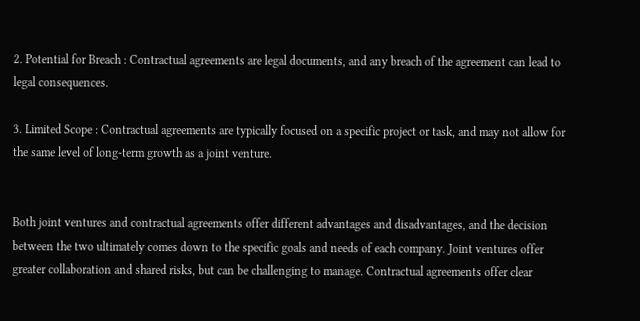2. Potential for Breach : Contractual agreements are legal documents, and any breach of the agreement can lead to legal consequences.

3. Limited Scope : Contractual agreements are typically focused on a specific project or task, and may not allow for the same level of long-term growth as a joint venture.


Both joint ventures and contractual agreements offer different advantages and disadvantages, and the decision between the two ultimately comes down to the specific goals and needs of each company. Joint ventures offer greater collaboration and shared risks, but can be challenging to manage. Contractual agreements offer clear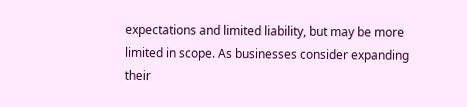expectations and limited liability, but may be more limited in scope. As businesses consider expanding their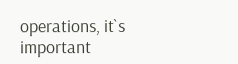operations, it`s important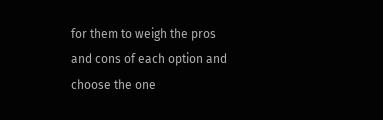for them to weigh the pros and cons of each option and choose the one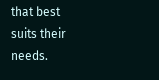that best suits their needs.